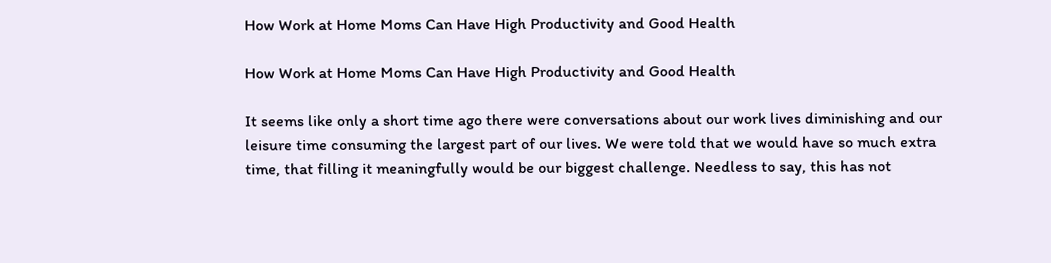How Work at Home Moms Can Have High Productivity and Good Health

How Work at Home Moms Can Have High Productivity and Good Health

It seems like only a short time ago there were conversations about our work lives diminishing and our leisure time consuming the largest part of our lives. We were told that we would have so much extra time, that filling it meaningfully would be our biggest challenge. Needless to say, this has not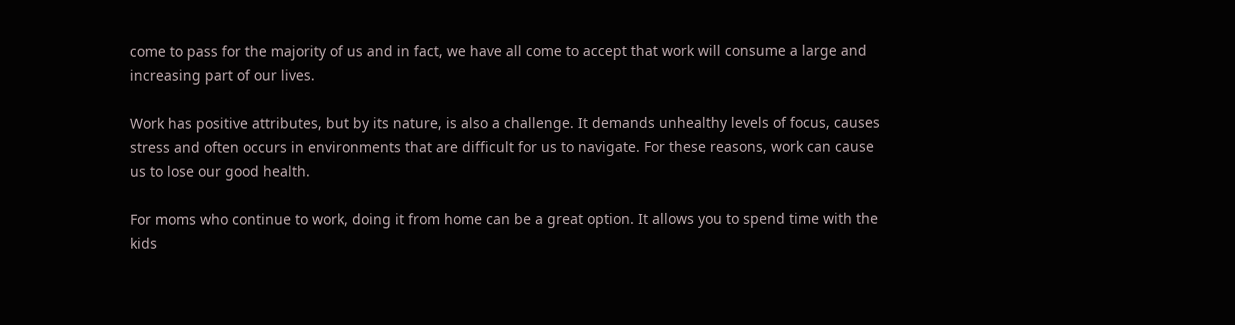come to pass for the majority of us and in fact, we have all come to accept that work will consume a large and increasing part of our lives.

Work has positive attributes, but by its nature, is also a challenge. It demands unhealthy levels of focus, causes stress and often occurs in environments that are difficult for us to navigate. For these reasons, work can cause us to lose our good health.

For moms who continue to work, doing it from home can be a great option. It allows you to spend time with the kids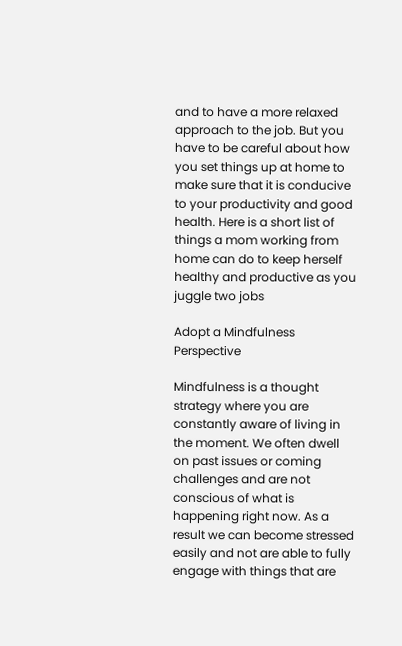and to have a more relaxed approach to the job. But you have to be careful about how you set things up at home to make sure that it is conducive to your productivity and good health. Here is a short list of things a mom working from home can do to keep herself healthy and productive as you juggle two jobs

Adopt a Mindfulness Perspective

Mindfulness is a thought strategy where you are constantly aware of living in the moment. We often dwell on past issues or coming challenges and are not conscious of what is happening right now. As a result we can become stressed easily and not are able to fully engage with things that are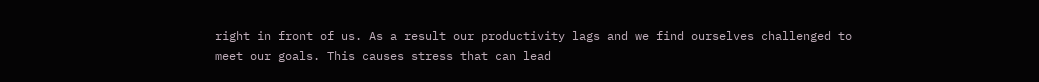right in front of us. As a result our productivity lags and we find ourselves challenged to meet our goals. This causes stress that can lead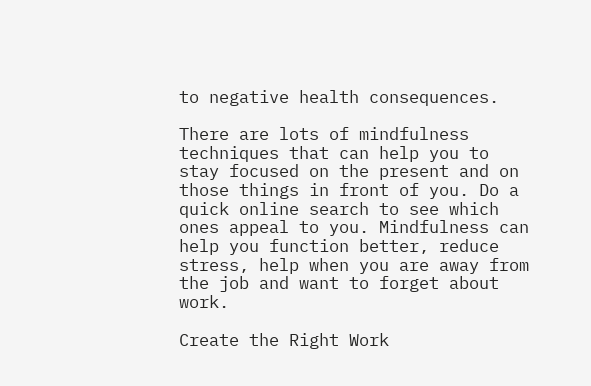to negative health consequences.

There are lots of mindfulness techniques that can help you to stay focused on the present and on those things in front of you. Do a quick online search to see which ones appeal to you. Mindfulness can help you function better, reduce stress, help when you are away from the job and want to forget about work.

Create the Right Work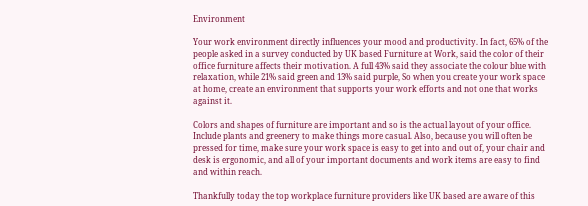Environment

Your work environment directly influences your mood and productivity. In fact, 65% of the people asked in a survey conducted by UK based Furniture at Work, said the color of their office furniture affects their motivation. A full 43% said they associate the colour blue with relaxation, while 21% said green and 13% said purple, So when you create your work space at home, create an environment that supports your work efforts and not one that works against it.

Colors and shapes of furniture are important and so is the actual layout of your office. Include plants and greenery to make things more casual. Also, because you will often be pressed for time, make sure your work space is easy to get into and out of, your chair and desk is ergonomic, and all of your important documents and work items are easy to find and within reach.

Thankfully today the top workplace furniture providers like UK based are aware of this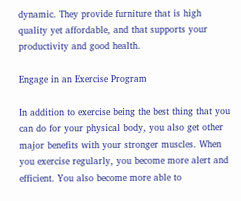dynamic. They provide furniture that is high quality yet affordable, and that supports your productivity and good health.

Engage in an Exercise Program

In addition to exercise being the best thing that you can do for your physical body, you also get other major benefits with your stronger muscles. When you exercise regularly, you become more alert and efficient. You also become more able to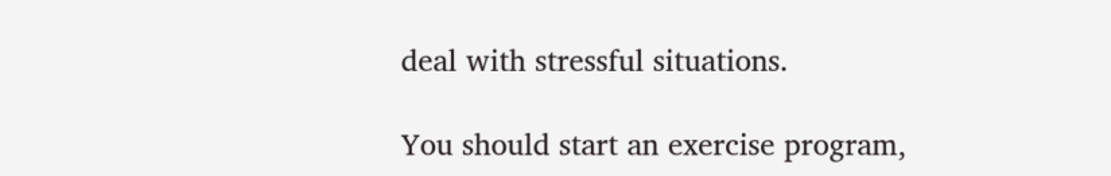deal with stressful situations.

You should start an exercise program,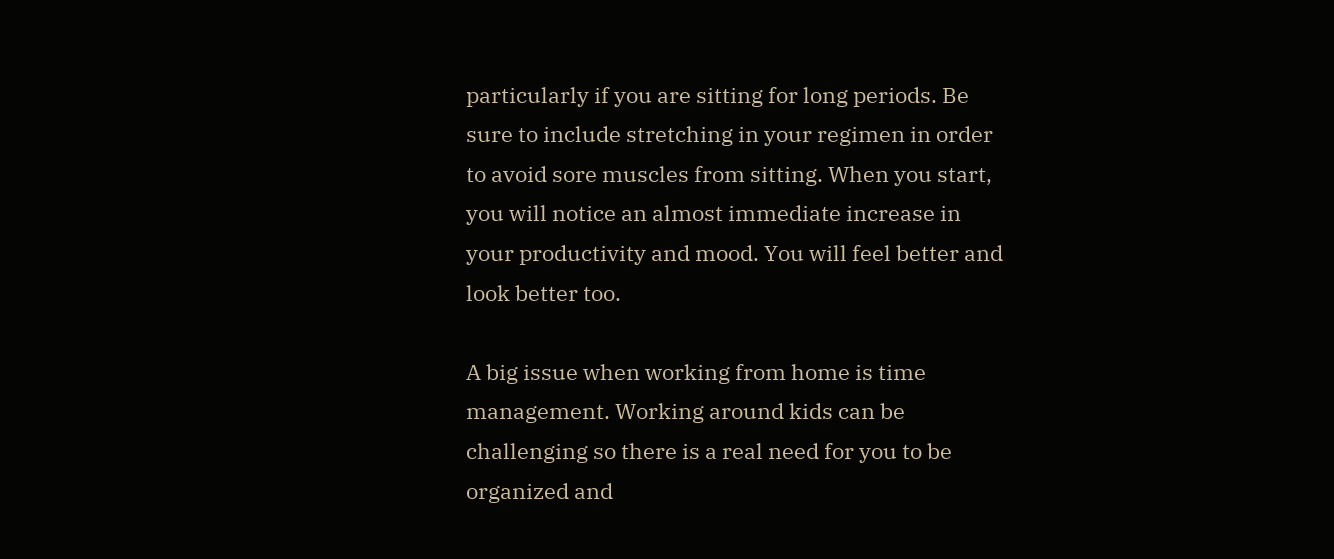particularly if you are sitting for long periods. Be sure to include stretching in your regimen in order to avoid sore muscles from sitting. When you start, you will notice an almost immediate increase in your productivity and mood. You will feel better and look better too.

A big issue when working from home is time management. Working around kids can be challenging so there is a real need for you to be organized and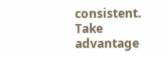consistent. Take advantage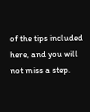of the tips included here, and you will not miss a step.